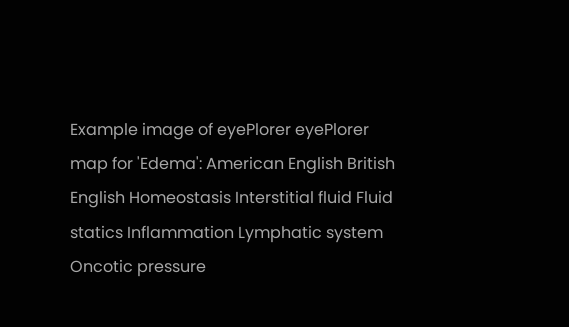Example image of eyePlorer eyePlorer map for 'Edema': American English British English Homeostasis Interstitial fluid Fluid statics Inflammation Lymphatic system Oncotic pressure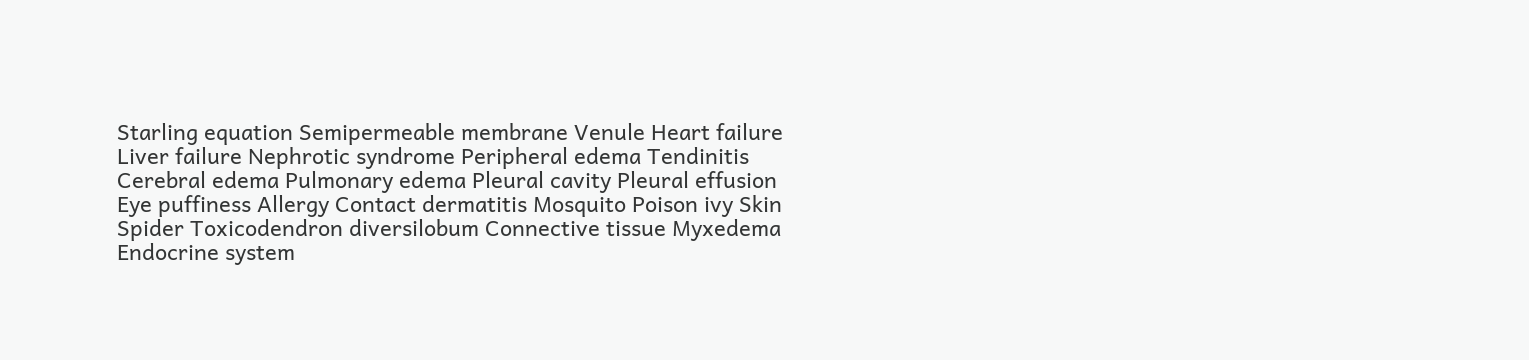Starling equation Semipermeable membrane Venule Heart failure Liver failure Nephrotic syndrome Peripheral edema Tendinitis Cerebral edema Pulmonary edema Pleural cavity Pleural effusion Eye puffiness Allergy Contact dermatitis Mosquito Poison ivy Skin Spider Toxicodendron diversilobum Connective tissue Myxedema Endocrine system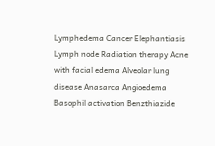Lymphedema Cancer Elephantiasis Lymph node Radiation therapy Acne with facial edema Alveolar lung disease Anasarca Angioedema Basophil activation Benzthiazide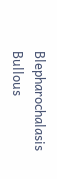Blepharochalasis Bullous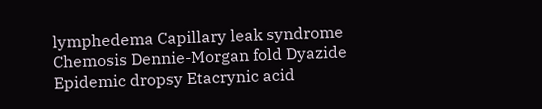lymphedema Capillary leak syndrome Chemosis Dennie-Morgan fold Dyazide Epidemic dropsy Etacrynic acid